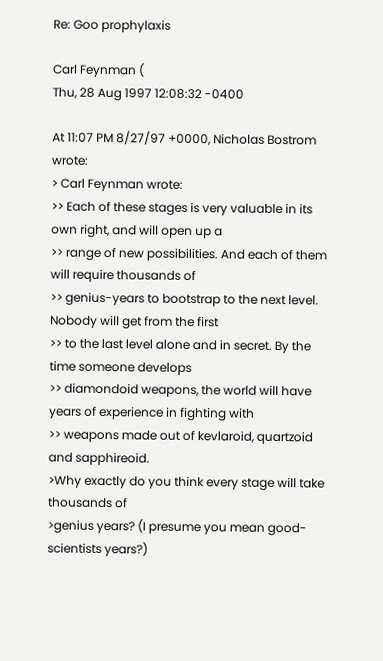Re: Goo prophylaxis

Carl Feynman (
Thu, 28 Aug 1997 12:08:32 -0400

At 11:07 PM 8/27/97 +0000, Nicholas Bostrom wrote:
> Carl Feynman wrote:
>> Each of these stages is very valuable in its own right, and will open up a
>> range of new possibilities. And each of them will require thousands of
>> genius-years to bootstrap to the next level. Nobody will get from the first
>> to the last level alone and in secret. By the time someone develops
>> diamondoid weapons, the world will have years of experience in fighting with
>> weapons made out of kevlaroid, quartzoid and sapphireoid.
>Why exactly do you think every stage will take thousands of
>genius years? (I presume you mean good-scientists years?)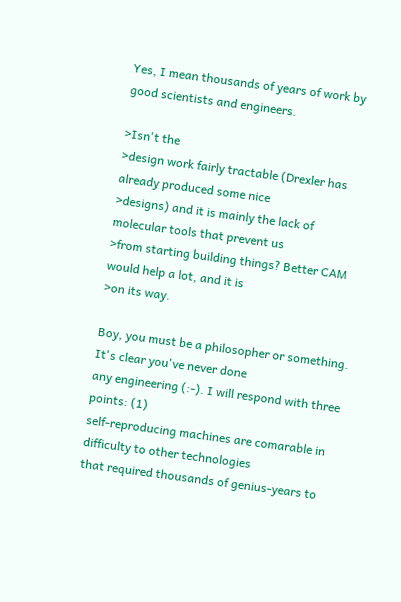Yes, I mean thousands of years of work by good scientists and engineers.

>Isn't the
>design work fairly tractable (Drexler has already produced some nice
>designs) and it is mainly the lack of molecular tools that prevent us
>from starting building things? Better CAM would help a lot, and it is
>on its way.

Boy, you must be a philosopher or something. It's clear you've never done
any engineering (:-). I will respond with three points: (1)
self-reproducing machines are comarable in difficulty to other technologies
that required thousands of genius-years to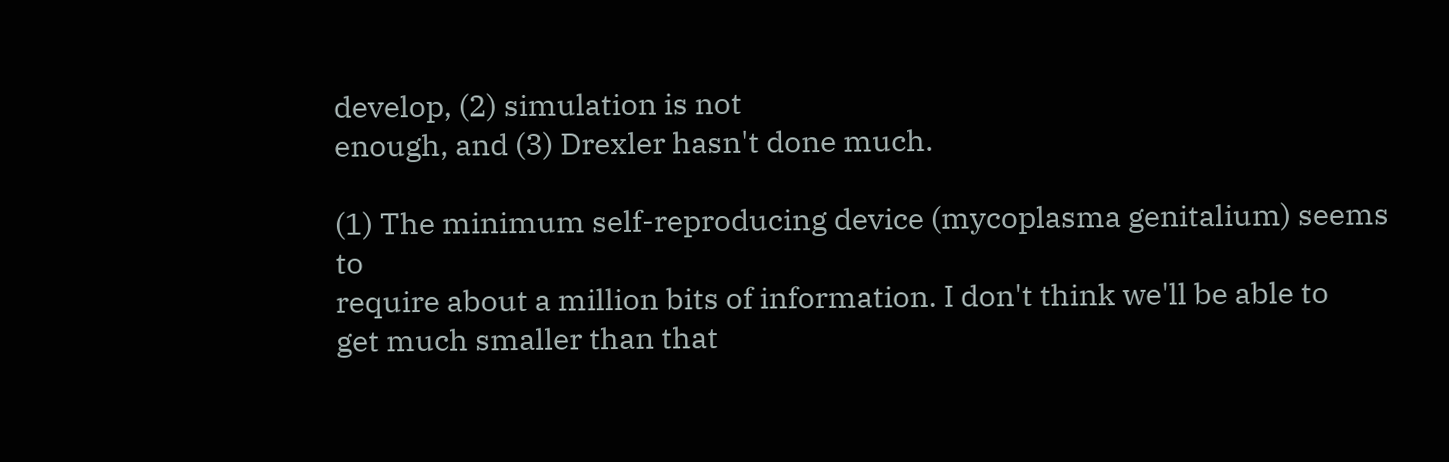develop, (2) simulation is not
enough, and (3) Drexler hasn't done much.

(1) The minimum self-reproducing device (mycoplasma genitalium) seems to
require about a million bits of information. I don't think we'll be able to
get much smaller than that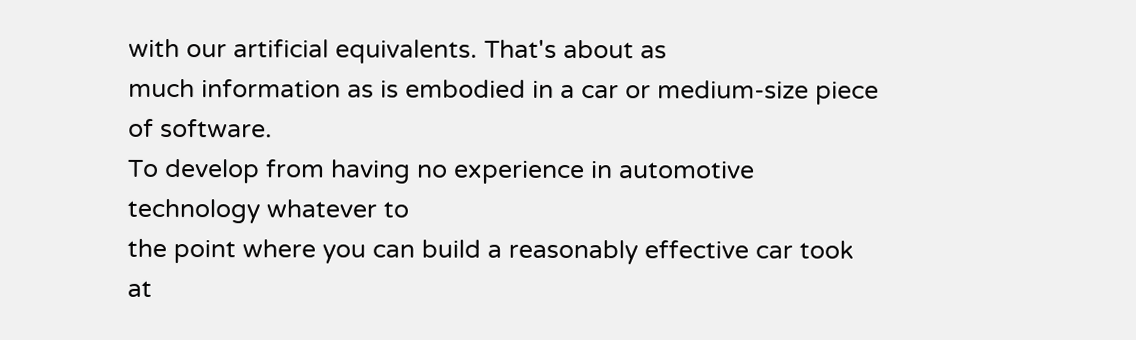with our artificial equivalents. That's about as
much information as is embodied in a car or medium-size piece of software.
To develop from having no experience in automotive technology whatever to
the point where you can build a reasonably effective car took at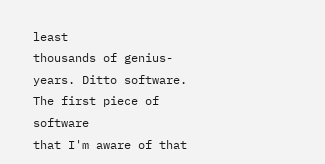least
thousands of genius-years. Ditto software. The first piece of software
that I'm aware of that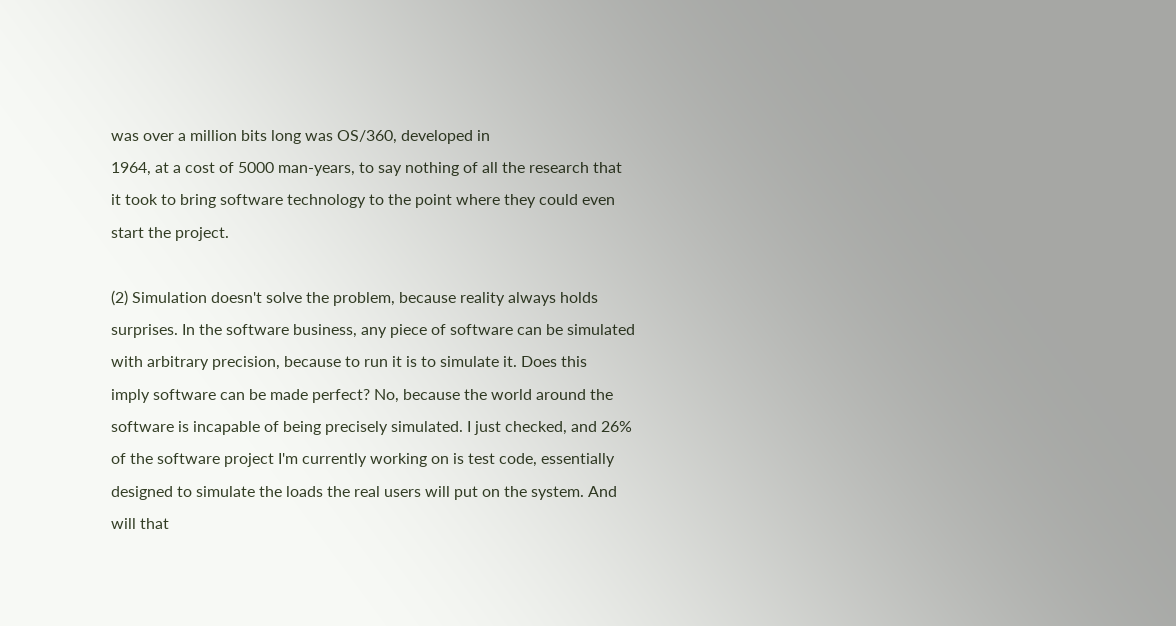was over a million bits long was OS/360, developed in
1964, at a cost of 5000 man-years, to say nothing of all the research that
it took to bring software technology to the point where they could even
start the project.

(2) Simulation doesn't solve the problem, because reality always holds
surprises. In the software business, any piece of software can be simulated
with arbitrary precision, because to run it is to simulate it. Does this
imply software can be made perfect? No, because the world around the
software is incapable of being precisely simulated. I just checked, and 26%
of the software project I'm currently working on is test code, essentially
designed to simulate the loads the real users will put on the system. And
will that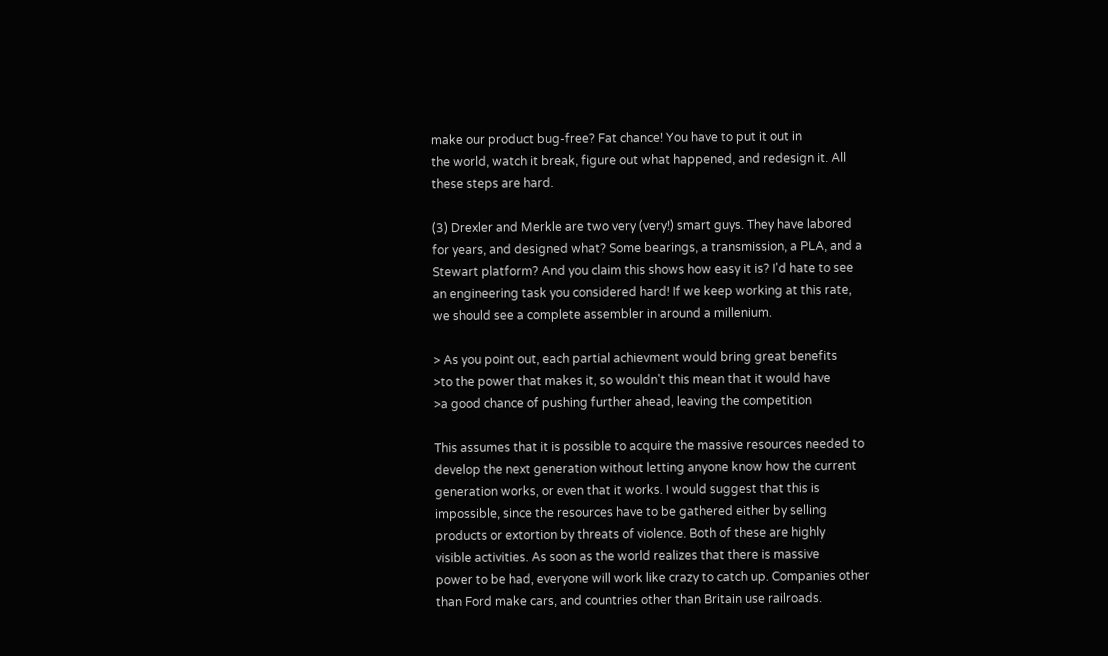make our product bug-free? Fat chance! You have to put it out in
the world, watch it break, figure out what happened, and redesign it. All
these steps are hard.

(3) Drexler and Merkle are two very (very!) smart guys. They have labored
for years, and designed what? Some bearings, a transmission, a PLA, and a
Stewart platform? And you claim this shows how easy it is? I'd hate to see
an engineering task you considered hard! If we keep working at this rate,
we should see a complete assembler in around a millenium.

> As you point out, each partial achievment would bring great benefits
>to the power that makes it, so wouldn't this mean that it would have
>a good chance of pushing further ahead, leaving the competition

This assumes that it is possible to acquire the massive resources needed to
develop the next generation without letting anyone know how the current
generation works, or even that it works. I would suggest that this is
impossible, since the resources have to be gathered either by selling
products or extortion by threats of violence. Both of these are highly
visible activities. As soon as the world realizes that there is massive
power to be had, everyone will work like crazy to catch up. Companies other
than Ford make cars, and countries other than Britain use railroads.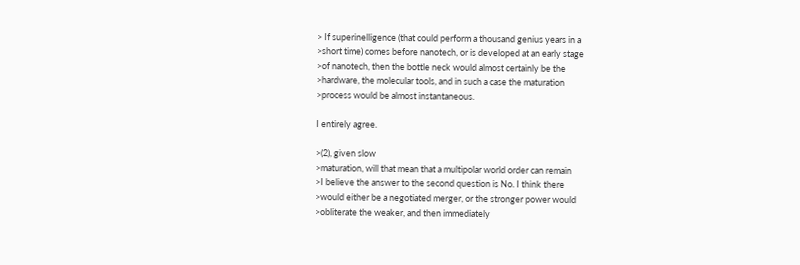> If superinelligence (that could perform a thousand genius years in a
>short time) comes before nanotech, or is developed at an early stage
>of nanotech, then the bottle neck would almost certainly be the
>hardware, the molecular tools, and in such a case the maturation
>process would be almost instantaneous.

I entirely agree.

>(2), given slow
>maturation, will that mean that a multipolar world order can remain
>I believe the answer to the second question is No. I think there
>would either be a negotiated merger, or the stronger power would
>obliterate the weaker, and then immediately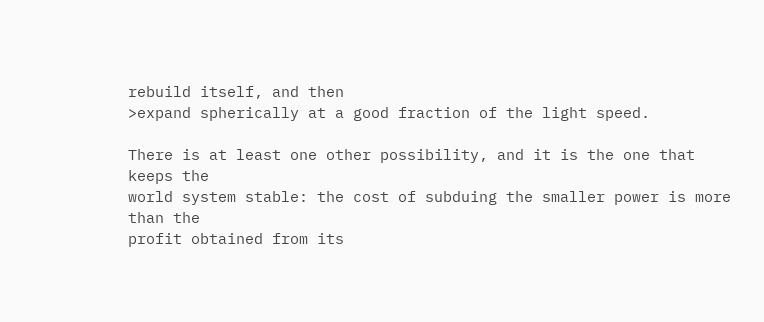rebuild itself, and then
>expand spherically at a good fraction of the light speed.

There is at least one other possibility, and it is the one that keeps the
world system stable: the cost of subduing the smaller power is more than the
profit obtained from its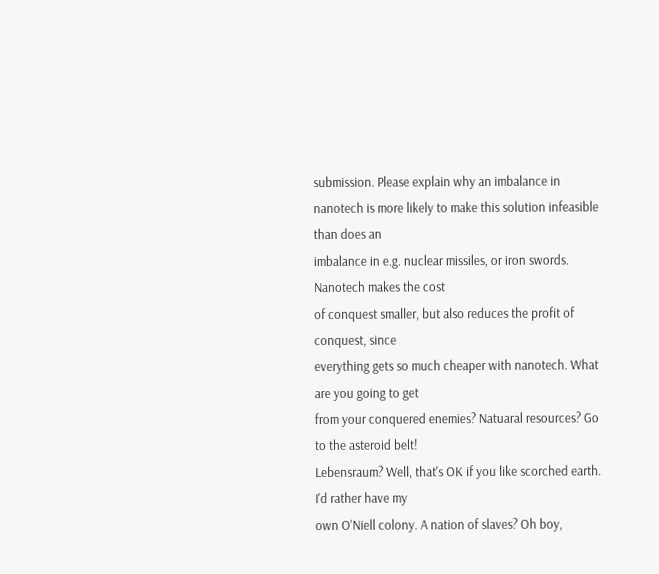submission. Please explain why an imbalance in
nanotech is more likely to make this solution infeasible than does an
imbalance in e.g. nuclear missiles, or iron swords. Nanotech makes the cost
of conquest smaller, but also reduces the profit of conquest, since
everything gets so much cheaper with nanotech. What are you going to get
from your conquered enemies? Natuaral resources? Go to the asteroid belt!
Lebensraum? Well, that's OK if you like scorched earth. I'd rather have my
own O'Niell colony. A nation of slaves? Oh boy,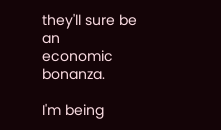they'll sure be an
economic bonanza.

I'm being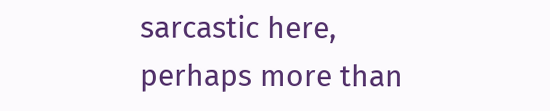sarcastic here, perhaps more than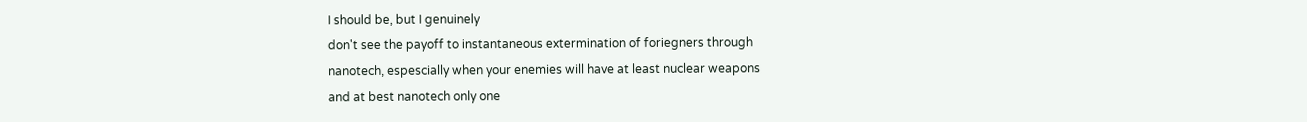I should be, but I genuinely
don't see the payoff to instantaneous extermination of foriegners through
nanotech, espescially when your enemies will have at least nuclear weapons
and at best nanotech only one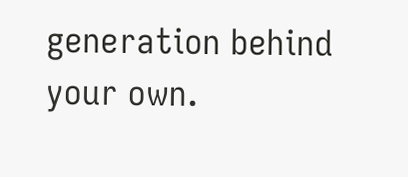generation behind your own.